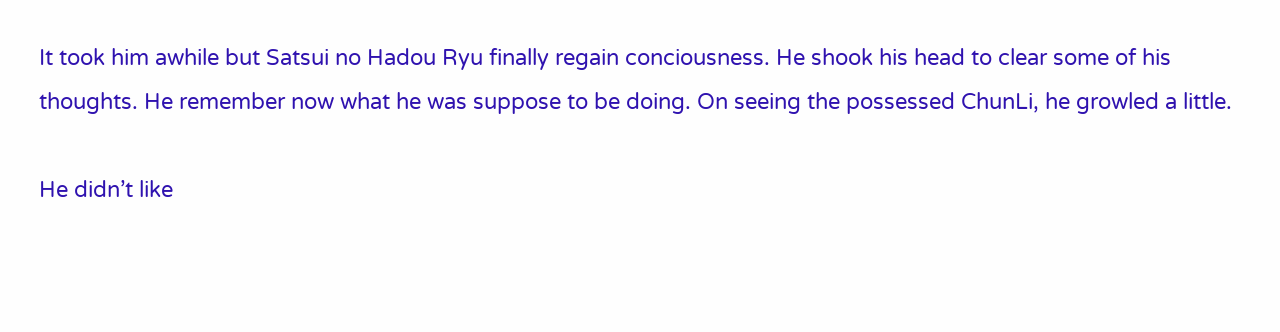It took him awhile but Satsui no Hadou Ryu finally regain conciousness. He shook his head to clear some of his thoughts. He remember now what he was suppose to be doing. On seeing the possessed ChunLi, he growled a little.

He didn’t like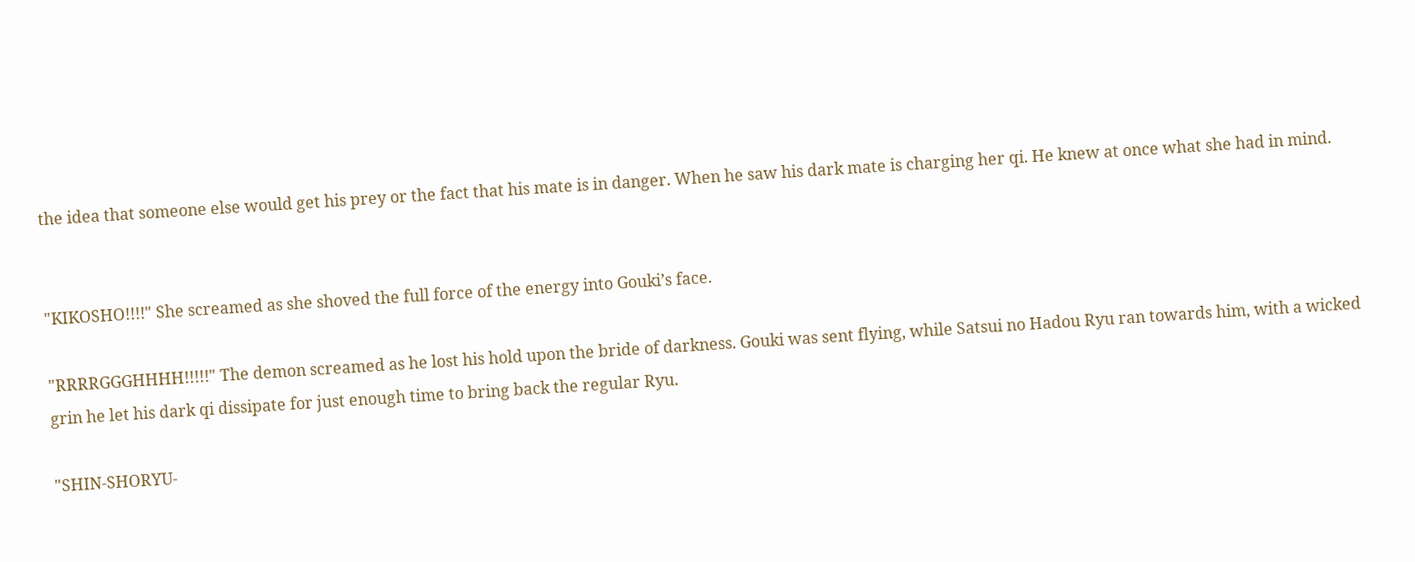the idea that someone else would get his prey or the fact that his mate is in danger. When he saw his dark mate is charging her qi. He knew at once what she had in mind.


"KIKOSHO!!!!" She screamed as she shoved the full force of the energy into Gouki’s face.

"RRRRGGGHHHH!!!!!" The demon screamed as he lost his hold upon the bride of darkness. Gouki was sent flying, while Satsui no Hadou Ryu ran towards him, with a wicked grin he let his dark qi dissipate for just enough time to bring back the regular Ryu.

"SHIN-SHORYU-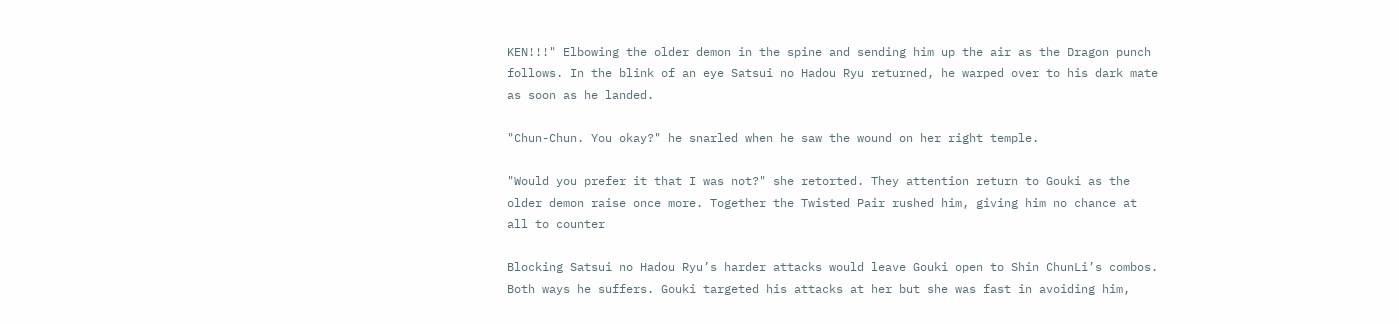KEN!!!" Elbowing the older demon in the spine and sending him up the air as the Dragon punch follows. In the blink of an eye Satsui no Hadou Ryu returned, he warped over to his dark mate as soon as he landed.

"Chun-Chun. You okay?" he snarled when he saw the wound on her right temple.

"Would you prefer it that I was not?" she retorted. They attention return to Gouki as the older demon raise once more. Together the Twisted Pair rushed him, giving him no chance at all to counter

Blocking Satsui no Hadou Ryu’s harder attacks would leave Gouki open to Shin ChunLi’s combos. Both ways he suffers. Gouki targeted his attacks at her but she was fast in avoiding him,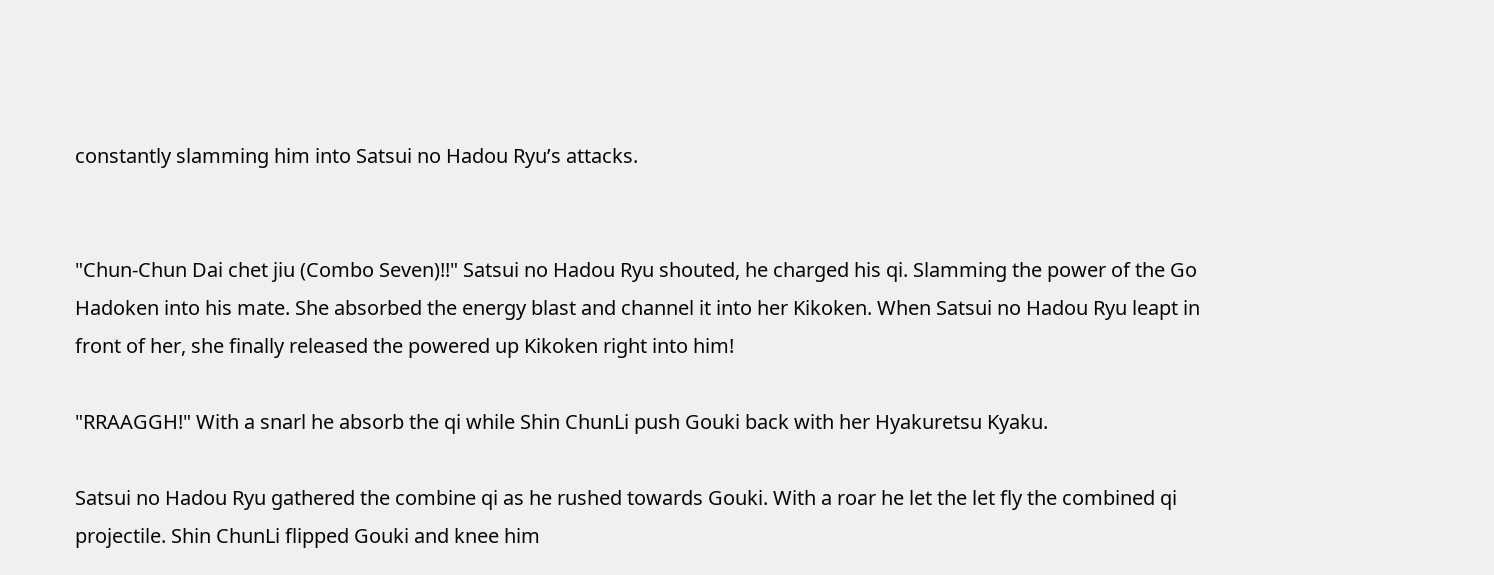constantly slamming him into Satsui no Hadou Ryu’s attacks.


"Chun-Chun Dai chet jiu (Combo Seven)!!" Satsui no Hadou Ryu shouted, he charged his qi. Slamming the power of the Go Hadoken into his mate. She absorbed the energy blast and channel it into her Kikoken. When Satsui no Hadou Ryu leapt in front of her, she finally released the powered up Kikoken right into him!

"RRAAGGH!" With a snarl he absorb the qi while Shin ChunLi push Gouki back with her Hyakuretsu Kyaku.

Satsui no Hadou Ryu gathered the combine qi as he rushed towards Gouki. With a roar he let the let fly the combined qi projectile. Shin ChunLi flipped Gouki and knee him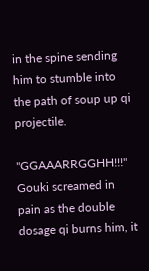in the spine sending him to stumble into the path of soup up qi projectile.

"GGAAARRGGHH!!!" Gouki screamed in pain as the double dosage qi burns him, it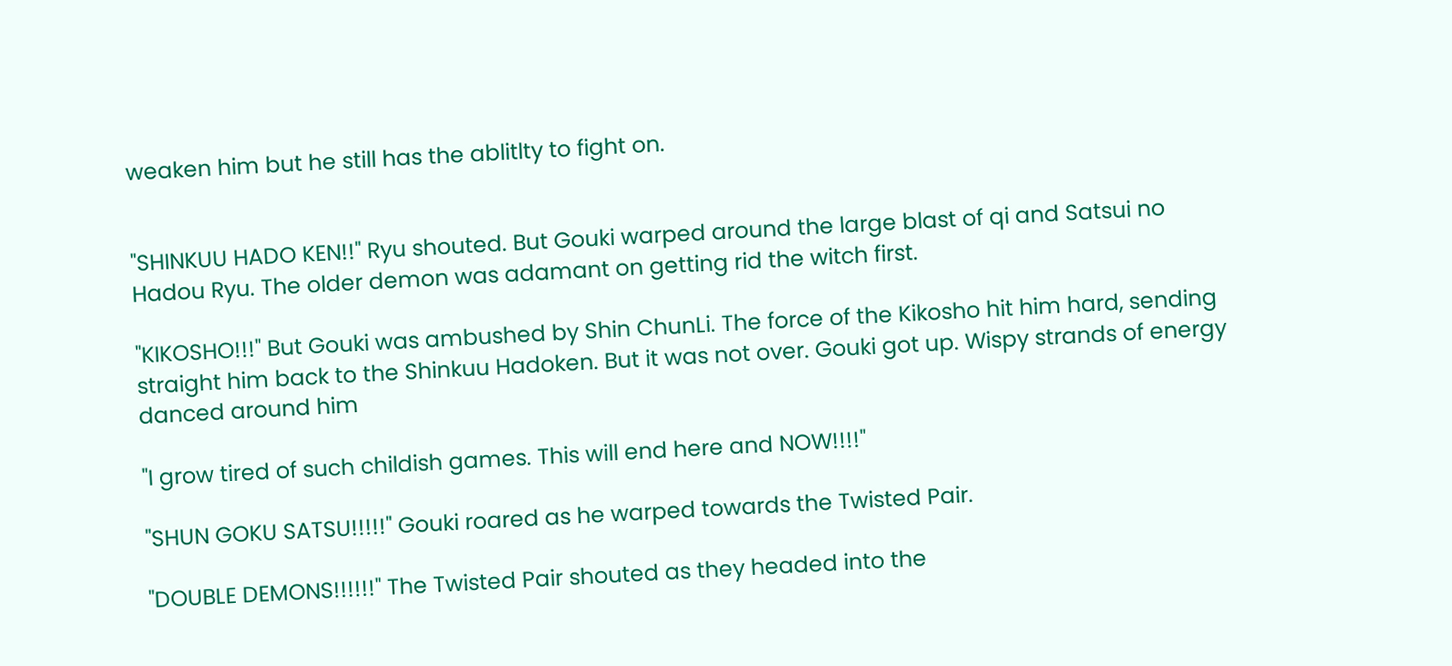weaken him but he still has the ablitlty to fight on.


"SHINKUU HADO KEN!!" Ryu shouted. But Gouki warped around the large blast of qi and Satsui no Hadou Ryu. The older demon was adamant on getting rid the witch first.

"KIKOSHO!!!" But Gouki was ambushed by Shin ChunLi. The force of the Kikosho hit him hard, sending straight him back to the Shinkuu Hadoken. But it was not over. Gouki got up. Wispy strands of energy danced around him

"I grow tired of such childish games. This will end here and NOW!!!!"

"SHUN GOKU SATSU!!!!!" Gouki roared as he warped towards the Twisted Pair.

"DOUBLE DEMONS!!!!!!" The Twisted Pair shouted as they headed into the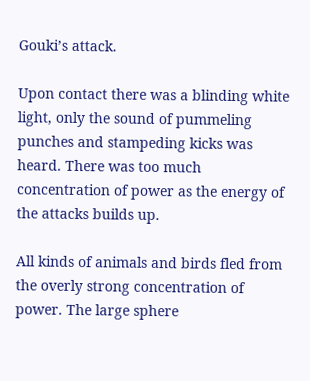Gouki’s attack.

Upon contact there was a blinding white light, only the sound of pummeling punches and stampeding kicks was heard. There was too much concentration of power as the energy of the attacks builds up.

All kinds of animals and birds fled from the overly strong concentration of power. The large sphere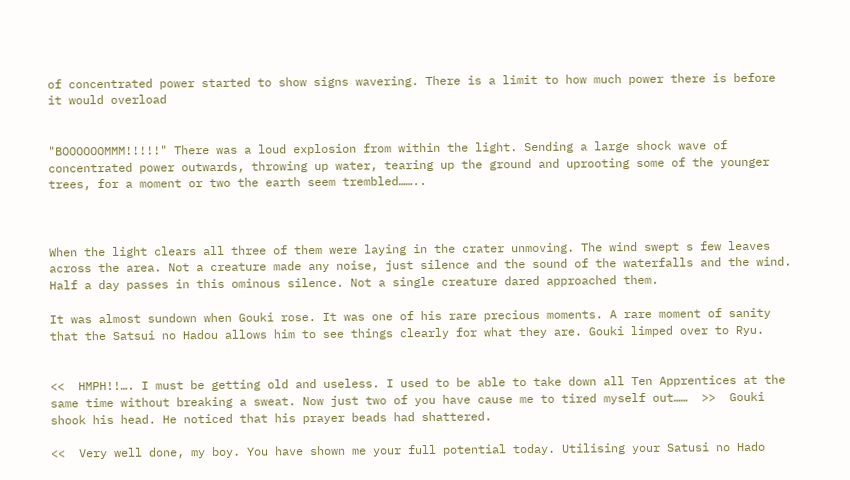of concentrated power started to show signs wavering. There is a limit to how much power there is before it would overload


"BOOOOOOMMM!!!!!" There was a loud explosion from within the light. Sending a large shock wave of concentrated power outwards, throwing up water, tearing up the ground and uprooting some of the younger trees, for a moment or two the earth seem trembled……..



When the light clears all three of them were laying in the crater unmoving. The wind swept s few leaves across the area. Not a creature made any noise, just silence and the sound of the waterfalls and the wind. Half a day passes in this ominous silence. Not a single creature dared approached them.

It was almost sundown when Gouki rose. It was one of his rare precious moments. A rare moment of sanity that the Satsui no Hadou allows him to see things clearly for what they are. Gouki limped over to Ryu.


<<  HMPH!!…. I must be getting old and useless. I used to be able to take down all Ten Apprentices at the same time without breaking a sweat. Now just two of you have cause me to tired myself out……  >>  Gouki shook his head. He noticed that his prayer beads had shattered.

<<  Very well done, my boy. You have shown me your full potential today. Utilising your Satusi no Hado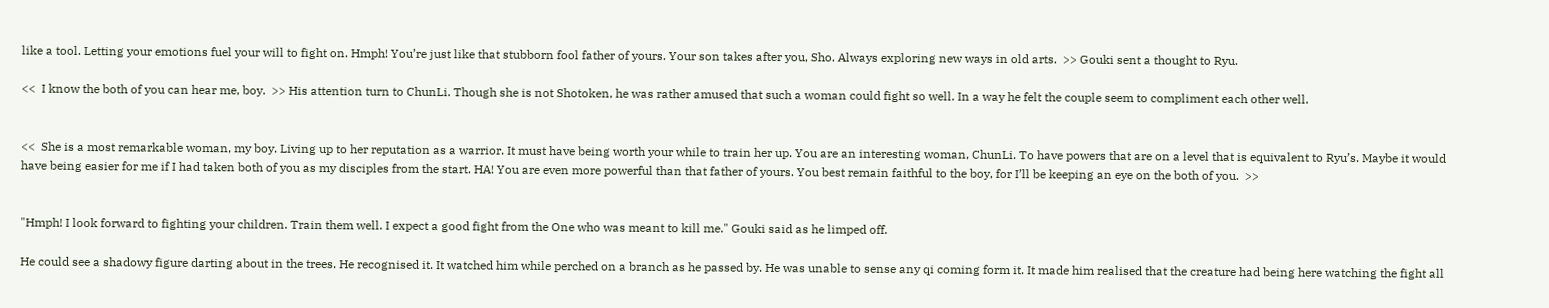like a tool. Letting your emotions fuel your will to fight on. Hmph! You’re just like that stubborn fool father of yours. Your son takes after you, Sho. Always exploring new ways in old arts.  >> Gouki sent a thought to Ryu.

<<  I know the both of you can hear me, boy.  >> His attention turn to ChunLi. Though she is not Shotoken, he was rather amused that such a woman could fight so well. In a way he felt the couple seem to compliment each other well.


<<  She is a most remarkable woman, my boy. Living up to her reputation as a warrior. It must have being worth your while to train her up. You are an interesting woman, ChunLi. To have powers that are on a level that is equivalent to Ryu’s. Maybe it would have being easier for me if I had taken both of you as my disciples from the start. HA! You are even more powerful than that father of yours. You best remain faithful to the boy, for I’ll be keeping an eye on the both of you.  >>


"Hmph! I look forward to fighting your children. Train them well. I expect a good fight from the One who was meant to kill me." Gouki said as he limped off.

He could see a shadowy figure darting about in the trees. He recognised it. It watched him while perched on a branch as he passed by. He was unable to sense any qi coming form it. It made him realised that the creature had being here watching the fight all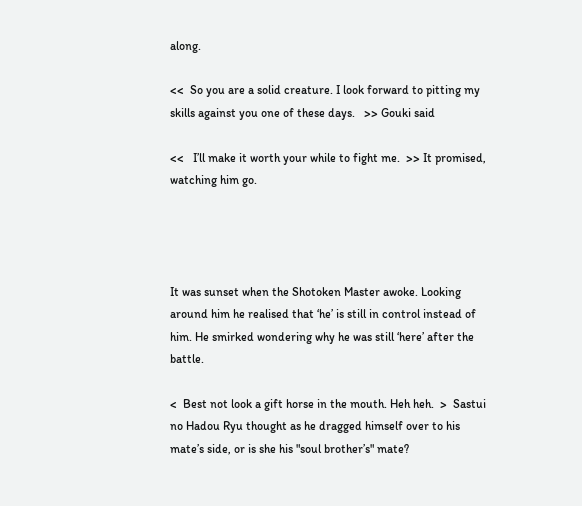along.

<<  So you are a solid creature. I look forward to pitting my skills against you one of these days.   >> Gouki said

<<   I’ll make it worth your while to fight me.  >> It promised, watching him go.




It was sunset when the Shotoken Master awoke. Looking around him he realised that ‘he’ is still in control instead of him. He smirked wondering why he was still ‘here’ after the battle.

<  Best not look a gift horse in the mouth. Heh heh.  >  Sastui no Hadou Ryu thought as he dragged himself over to his mate’s side, or is she his "soul brother’s" mate?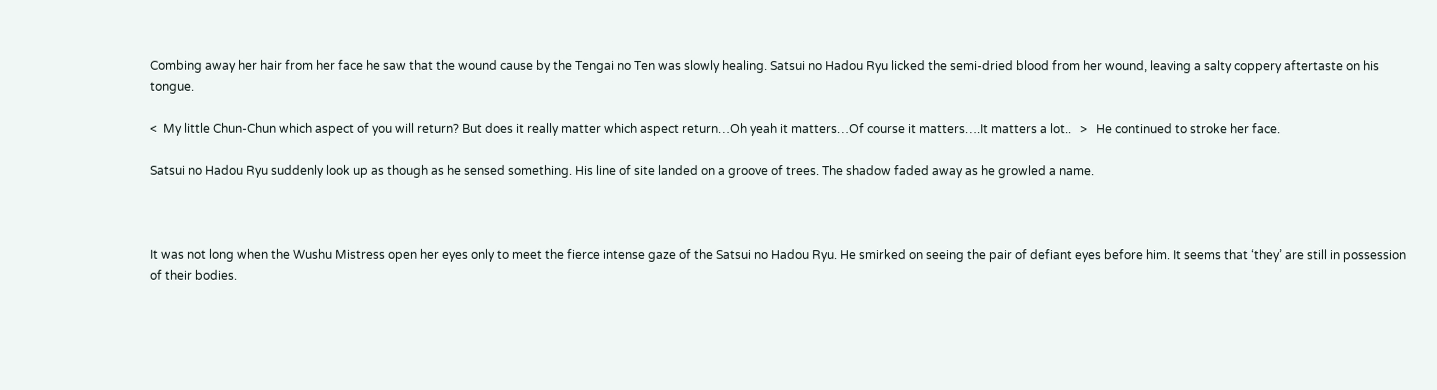Combing away her hair from her face he saw that the wound cause by the Tengai no Ten was slowly healing. Satsui no Hadou Ryu licked the semi-dried blood from her wound, leaving a salty coppery aftertaste on his tongue.

<  My little Chun-Chun which aspect of you will return? But does it really matter which aspect return…Oh yeah it matters…Of course it matters….It matters a lot..   >   He continued to stroke her face.

Satsui no Hadou Ryu suddenly look up as though as he sensed something. His line of site landed on a groove of trees. The shadow faded away as he growled a name.



It was not long when the Wushu Mistress open her eyes only to meet the fierce intense gaze of the Satsui no Hadou Ryu. He smirked on seeing the pair of defiant eyes before him. It seems that ‘they’ are still in possession of their bodies.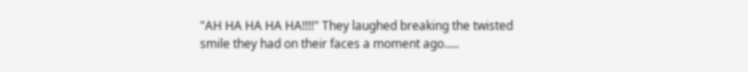"AH HA HA HA HA!!!!" They laughed breaking the twisted smile they had on their faces a moment ago…..